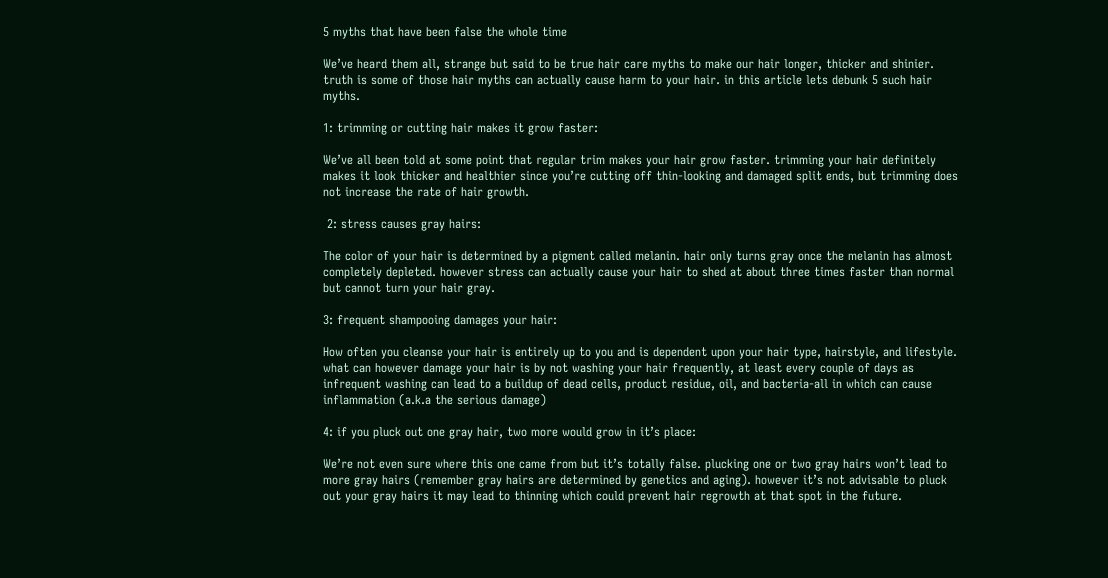5 myths that have been false the whole time

We’ve heard them all, strange but said to be true hair care myths to make our hair longer, thicker and shinier. truth is some of those hair myths can actually cause harm to your hair. in this article lets debunk 5 such hair myths.

1: trimming or cutting hair makes it grow faster:

We’ve all been told at some point that regular trim makes your hair grow faster. trimming your hair definitely makes it look thicker and healthier since you’re cutting off thin-looking and damaged split ends, but trimming does not increase the rate of hair growth.

 2: stress causes gray hairs:

The color of your hair is determined by a pigment called melanin. hair only turns gray once the melanin has almost completely depleted. however stress can actually cause your hair to shed at about three times faster than normal but cannot turn your hair gray.

3: frequent shampooing damages your hair:

How often you cleanse your hair is entirely up to you and is dependent upon your hair type, hairstyle, and lifestyle. what can however damage your hair is by not washing your hair frequently, at least every couple of days as infrequent washing can lead to a buildup of dead cells, product residue, oil, and bacteria-all in which can cause inflammation (a.k.a the serious damage)

4: if you pluck out one gray hair, two more would grow in it’s place:

We’re not even sure where this one came from but it’s totally false. plucking one or two gray hairs won’t lead to more gray hairs (remember gray hairs are determined by genetics and aging). however it’s not advisable to pluck out your gray hairs it may lead to thinning which could prevent hair regrowth at that spot in the future.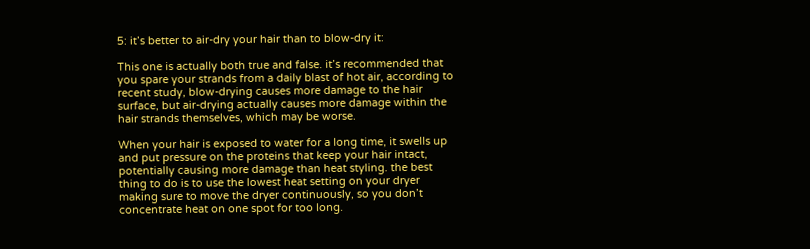5: it’s better to air-dry your hair than to blow-dry it:

This one is actually both true and false. it’s recommended that you spare your strands from a daily blast of hot air, according to recent study, blow-drying causes more damage to the hair surface, but air-drying actually causes more damage within the hair strands themselves, which may be worse.

When your hair is exposed to water for a long time, it swells up and put pressure on the proteins that keep your hair intact, potentially causing more damage than heat styling. the best thing to do is to use the lowest heat setting on your dryer making sure to move the dryer continuously, so you don’t concentrate heat on one spot for too long.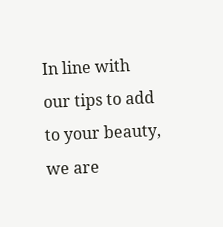In line with our tips to add to your beauty, we are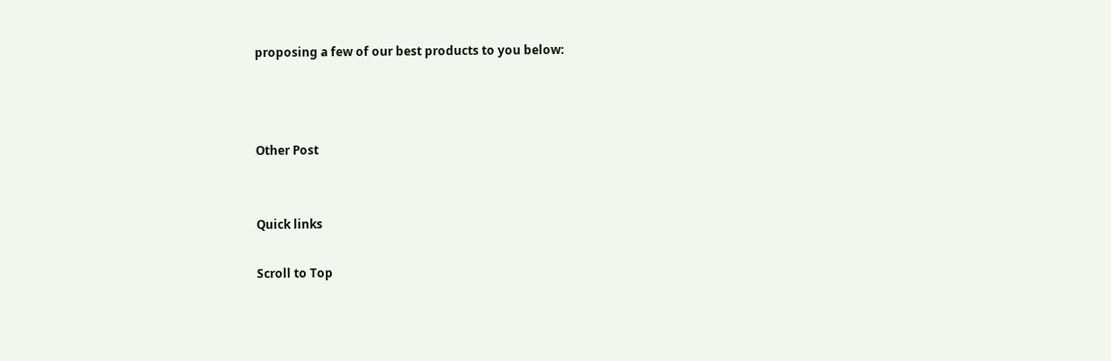proposing a few of our best products to you below:



Other Post


Quick links

Scroll to Top